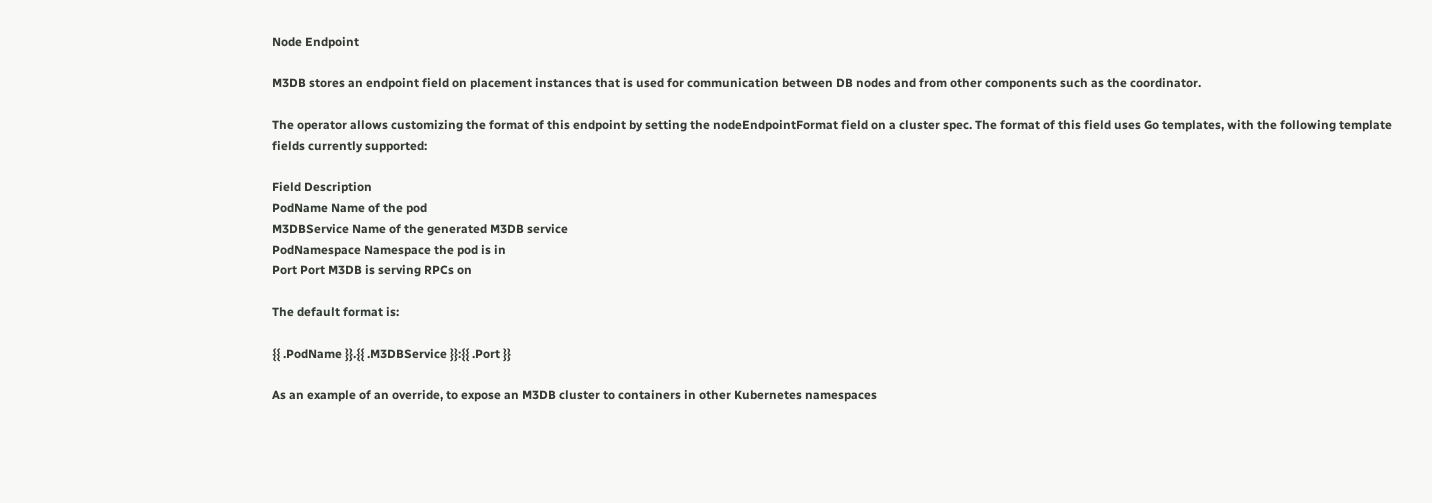Node Endpoint

M3DB stores an endpoint field on placement instances that is used for communication between DB nodes and from other components such as the coordinator.

The operator allows customizing the format of this endpoint by setting the nodeEndpointFormat field on a cluster spec. The format of this field uses Go templates, with the following template fields currently supported:

Field Description
PodName Name of the pod
M3DBService Name of the generated M3DB service
PodNamespace Namespace the pod is in
Port Port M3DB is serving RPCs on

The default format is:

{{ .PodName }}.{{ .M3DBService }}:{{ .Port }}

As an example of an override, to expose an M3DB cluster to containers in other Kubernetes namespaces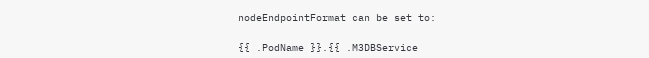nodeEndpointFormat can be set to:

{{ .PodName }}.{{ .M3DBService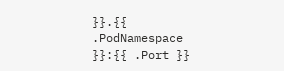}}.{{ .PodNamespace }}:{{ .Port }}